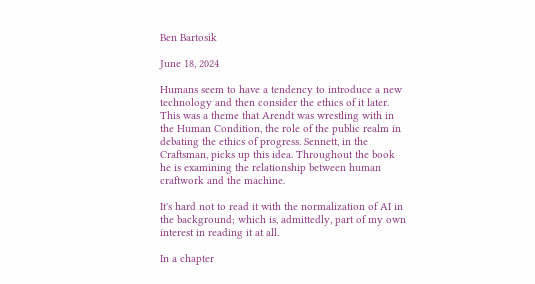Ben Bartosik

June 18, 2024

Humans seem to have a tendency to introduce a new technology and then consider the ethics of it later. This was a theme that Arendt was wrestling with in the Human Condition, the role of the public realm in debating the ethics of progress. Sennett, in the Craftsman, picks up this idea. Throughout the book he is examining the relationship between human craftwork and the machine.

It's hard not to read it with the normalization of AI in the background; which is, admittedly, part of my own interest in reading it at all.

In a chapter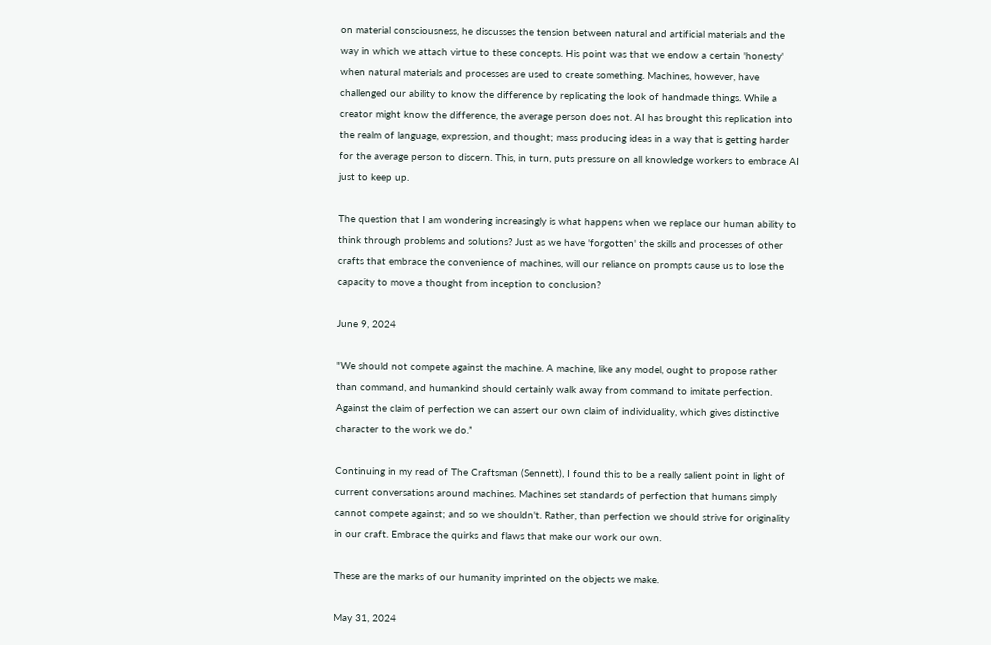on material consciousness, he discusses the tension between natural and artificial materials and the way in which we attach virtue to these concepts. His point was that we endow a certain 'honesty' when natural materials and processes are used to create something. Machines, however, have challenged our ability to know the difference by replicating the look of handmade things. While a creator might know the difference, the average person does not. AI has brought this replication into the realm of language, expression, and thought; mass producing ideas in a way that is getting harder for the average person to discern. This, in turn, puts pressure on all knowledge workers to embrace AI just to keep up.

The question that I am wondering increasingly is what happens when we replace our human ability to think through problems and solutions? Just as we have 'forgotten' the skills and processes of other crafts that embrace the convenience of machines, will our reliance on prompts cause us to lose the capacity to move a thought from inception to conclusion?

June 9, 2024

"We should not compete against the machine. A machine, like any model, ought to propose rather than command, and humankind should certainly walk away from command to imitate perfection. Against the claim of perfection we can assert our own claim of individuality, which gives distinctive character to the work we do.”

Continuing in my read of The Craftsman (Sennett), I found this to be a really salient point in light of current conversations around machines. Machines set standards of perfection that humans simply cannot compete against; and so we shouldn't. Rather, than perfection we should strive for originality in our craft. Embrace the quirks and flaws that make our work our own.

These are the marks of our humanity imprinted on the objects we make.

May 31, 2024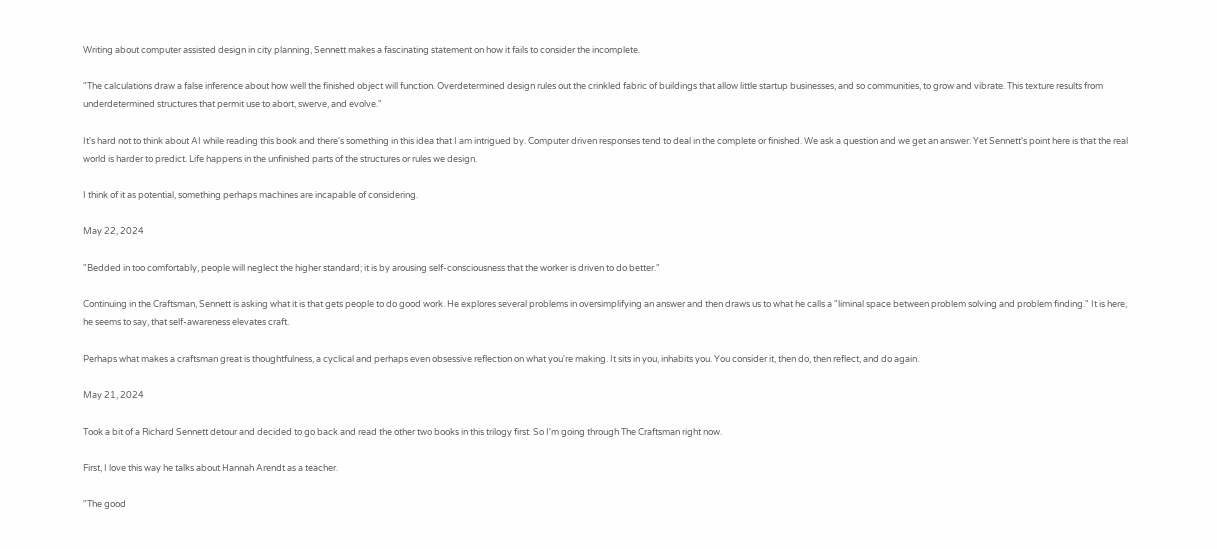Writing about computer assisted design in city planning, Sennett makes a fascinating statement on how it fails to consider the incomplete.

"The calculations draw a false inference about how well the finished object will function. Overdetermined design rules out the crinkled fabric of buildings that allow little startup businesses, and so communities, to grow and vibrate. This texture results from underdetermined structures that permit use to abort, swerve, and evolve."

It's hard not to think about AI while reading this book and there's something in this idea that I am intrigued by. Computer driven responses tend to deal in the complete or finished. We ask a question and we get an answer. Yet Sennett's point here is that the real world is harder to predict. Life happens in the unfinished parts of the structures or rules we design.

I think of it as potential, something perhaps machines are incapable of considering.

May 22, 2024

"Bedded in too comfortably, people will neglect the higher standard; it is by arousing self-consciousness that the worker is driven to do better."

Continuing in the Craftsman, Sennett is asking what it is that gets people to do good work. He explores several problems in oversimplifying an answer and then draws us to what he calls a "liminal space between problem solving and problem finding." It is here, he seems to say, that self-awareness elevates craft.

Perhaps what makes a craftsman great is thoughtfulness, a cyclical and perhaps even obsessive reflection on what you're making. It sits in you, inhabits you. You consider it, then do, then reflect, and do again.

May 21, 2024

Took a bit of a Richard Sennett detour and decided to go back and read the other two books in this trilogy first. So I'm going through The Craftsman right now.

First, I love this way he talks about Hannah Arendt as a teacher.

"The good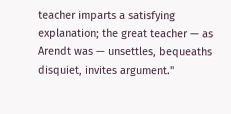teacher imparts a satisfying explanation; the great teacher — as Arendt was — unsettles, bequeaths disquiet, invites argument."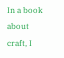In a book about craft, I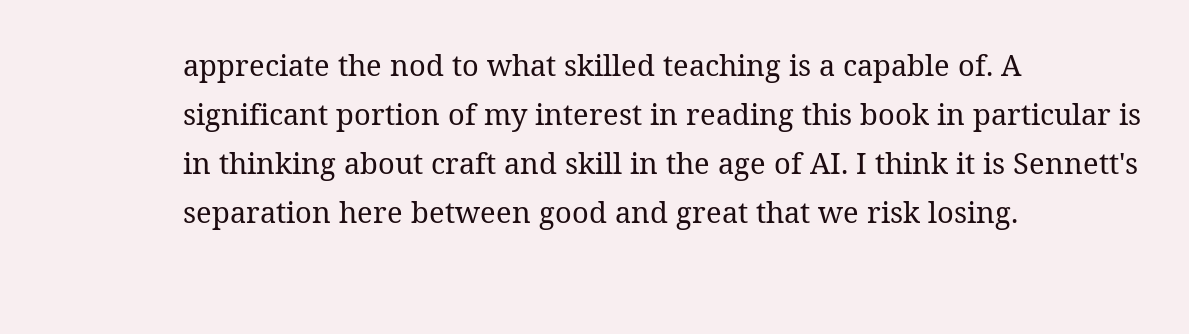appreciate the nod to what skilled teaching is a capable of. A significant portion of my interest in reading this book in particular is in thinking about craft and skill in the age of AI. I think it is Sennett's separation here between good and great that we risk losing.